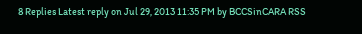8 Replies Latest reply on Jul 29, 2013 11:35 PM by BCCSinCARA RSS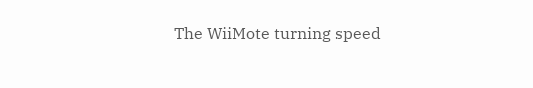The WiiMote turning speed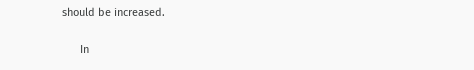should be increased.

      In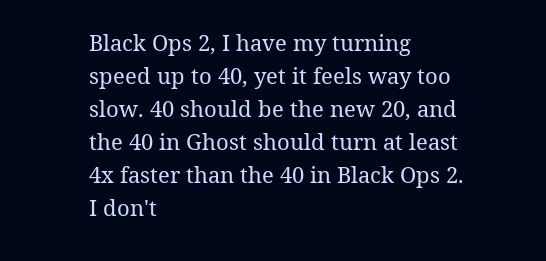Black Ops 2, I have my turning speed up to 40, yet it feels way too slow. 40 should be the new 20, and the 40 in Ghost should turn at least 4x faster than the 40 in Black Ops 2. I don't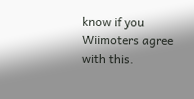know if you Wiimoters agree with this.